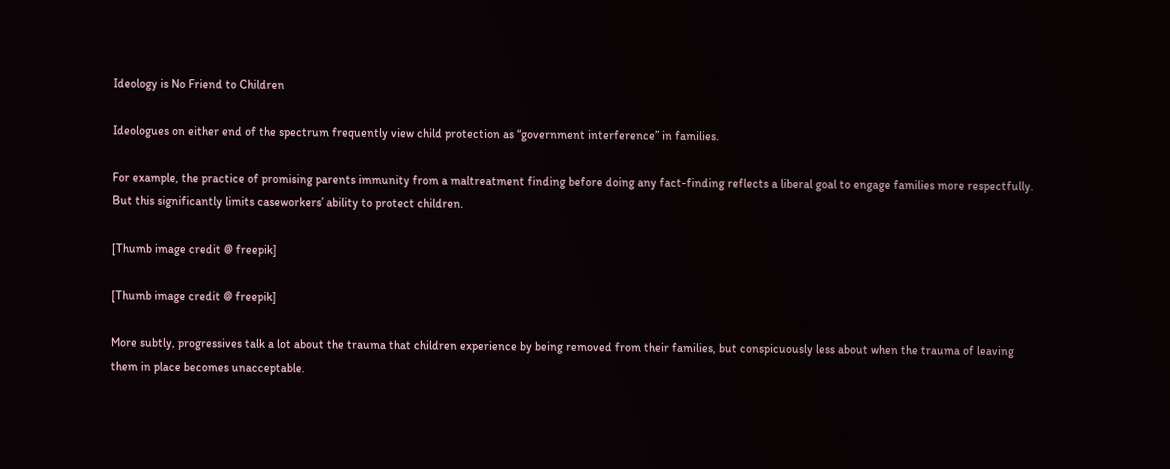Ideology is No Friend to Children

Ideologues on either end of the spectrum frequently view child protection as “government interference” in families.

For example, the practice of promising parents immunity from a maltreatment finding before doing any fact-finding reflects a liberal goal to engage families more respectfully.  But this significantly limits caseworkers’ ability to protect children.

[Thumb image credit @ freepik]

[Thumb image credit @ freepik]

More subtly, progressives talk a lot about the trauma that children experience by being removed from their families, but conspicuously less about when the trauma of leaving them in place becomes unacceptable.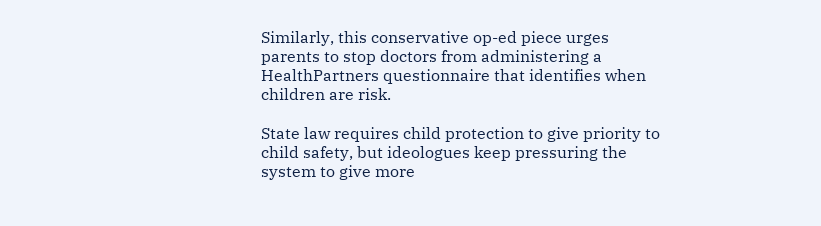Similarly, this conservative op-ed piece urges parents to stop doctors from administering a HealthPartners questionnaire that identifies when children are risk.

State law requires child protection to give priority to child safety, but ideologues keep pressuring the system to give more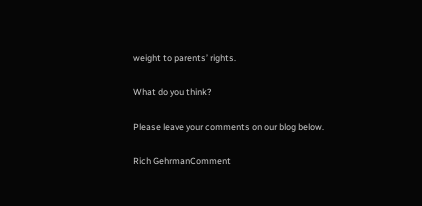weight to parents’ rights.

What do you think?

Please leave your comments on our blog below.

Rich GehrmanComment